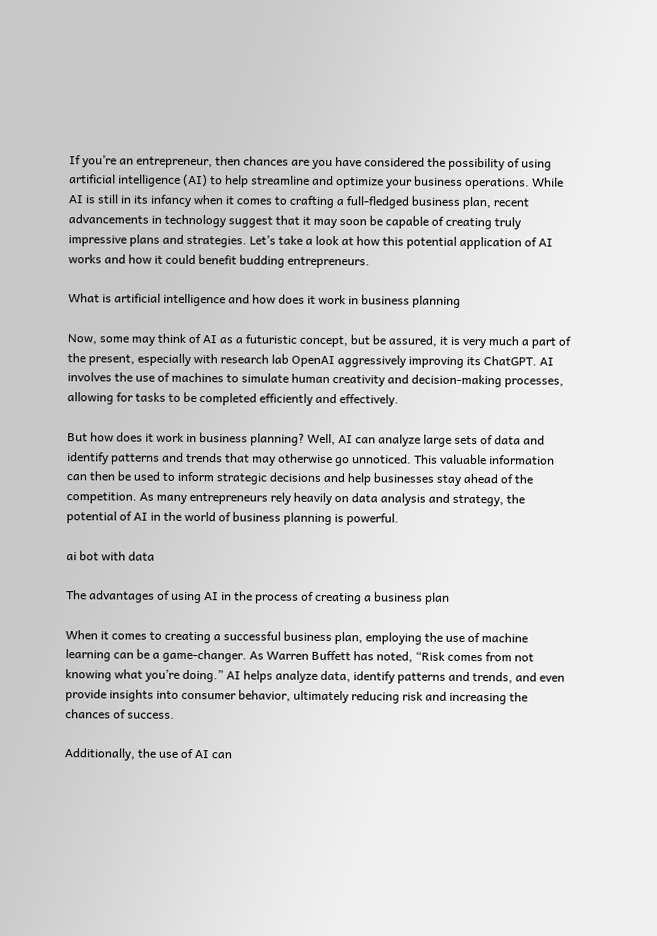If you’re an entrepreneur, then chances are you have considered the possibility of using artificial intelligence (AI) to help streamline and optimize your business operations. While AI is still in its infancy when it comes to crafting a full-fledged business plan, recent advancements in technology suggest that it may soon be capable of creating truly impressive plans and strategies. Let’s take a look at how this potential application of AI works and how it could benefit budding entrepreneurs.

What is artificial intelligence and how does it work in business planning

Now, some may think of AI as a futuristic concept, but be assured, it is very much a part of the present, especially with research lab OpenAI aggressively improving its ChatGPT. AI involves the use of machines to simulate human creativity and decision-making processes, allowing for tasks to be completed efficiently and effectively.

But how does it work in business planning? Well, AI can analyze large sets of data and identify patterns and trends that may otherwise go unnoticed. This valuable information can then be used to inform strategic decisions and help businesses stay ahead of the competition. As many entrepreneurs rely heavily on data analysis and strategy, the potential of AI in the world of business planning is powerful.

ai bot with data

The advantages of using AI in the process of creating a business plan

When it comes to creating a successful business plan, employing the use of machine learning can be a game-changer. As Warren Buffett has noted, “Risk comes from not knowing what you’re doing.” AI helps analyze data, identify patterns and trends, and even provide insights into consumer behavior, ultimately reducing risk and increasing the chances of success.

Additionally, the use of AI can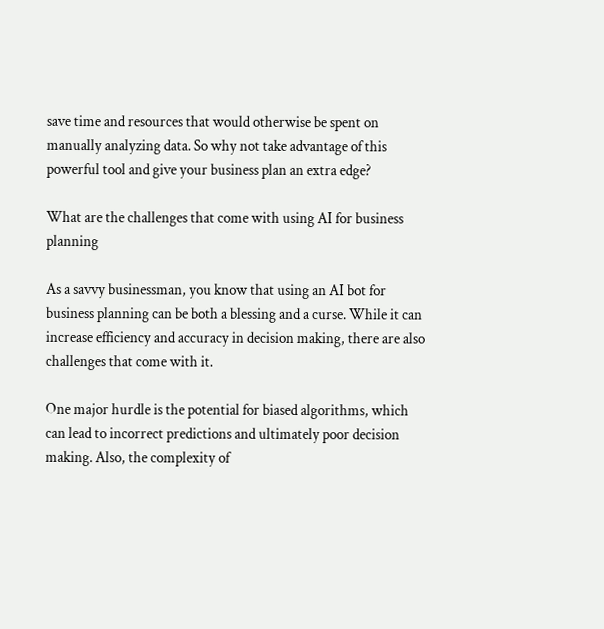save time and resources that would otherwise be spent on manually analyzing data. So why not take advantage of this powerful tool and give your business plan an extra edge?

What are the challenges that come with using AI for business planning

As a savvy businessman, you know that using an AI bot for business planning can be both a blessing and a curse. While it can increase efficiency and accuracy in decision making, there are also challenges that come with it.

One major hurdle is the potential for biased algorithms, which can lead to incorrect predictions and ultimately poor decision making. Also, the complexity of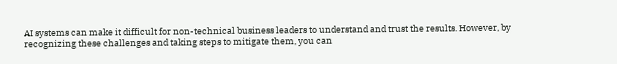AI systems can make it difficult for non-technical business leaders to understand and trust the results. However, by recognizing these challenges and taking steps to mitigate them, you can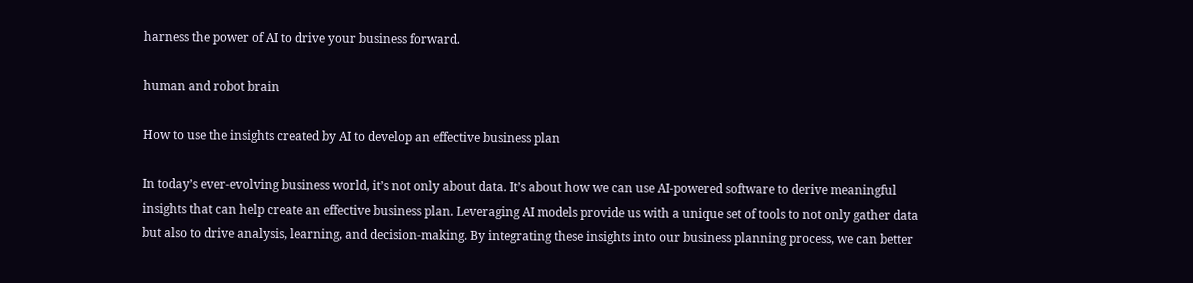harness the power of AI to drive your business forward.

human and robot brain

How to use the insights created by AI to develop an effective business plan

In today’s ever-evolving business world, it’s not only about data. It’s about how we can use AI-powered software to derive meaningful insights that can help create an effective business plan. Leveraging AI models provide us with a unique set of tools to not only gather data but also to drive analysis, learning, and decision-making. By integrating these insights into our business planning process, we can better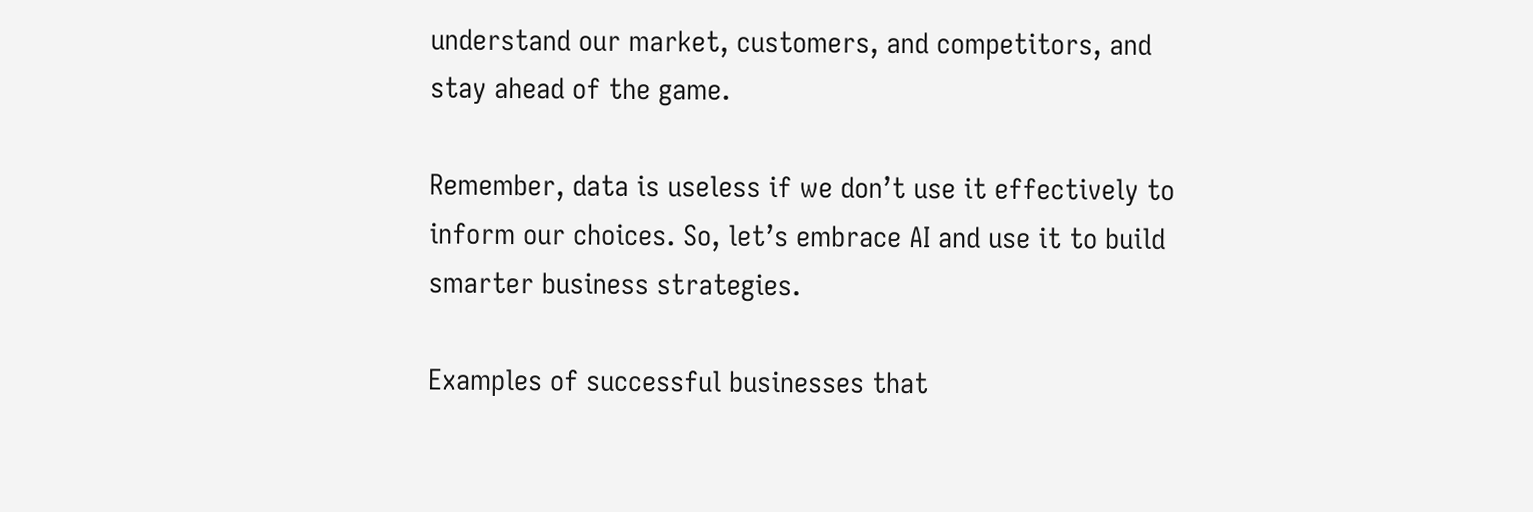understand our market, customers, and competitors, and stay ahead of the game.

Remember, data is useless if we don’t use it effectively to inform our choices. So, let’s embrace AI and use it to build smarter business strategies.

Examples of successful businesses that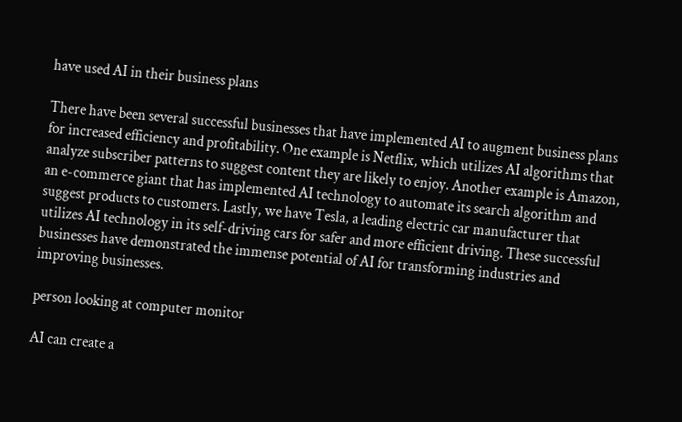have used AI in their business plans

There have been several successful businesses that have implemented AI to augment business plans for increased efficiency and profitability. One example is Netflix, which utilizes AI algorithms that analyze subscriber patterns to suggest content they are likely to enjoy. Another example is Amazon, an e-commerce giant that has implemented AI technology to automate its search algorithm and suggest products to customers. Lastly, we have Tesla, a leading electric car manufacturer that utilizes AI technology in its self-driving cars for safer and more efficient driving. These successful businesses have demonstrated the immense potential of AI for transforming industries and improving businesses.

person looking at computer monitor

AI can create a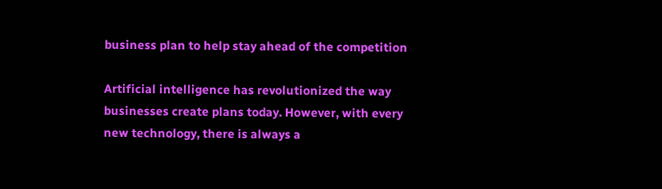business plan to help stay ahead of the competition

Artificial intelligence has revolutionized the way businesses create plans today. However, with every new technology, there is always a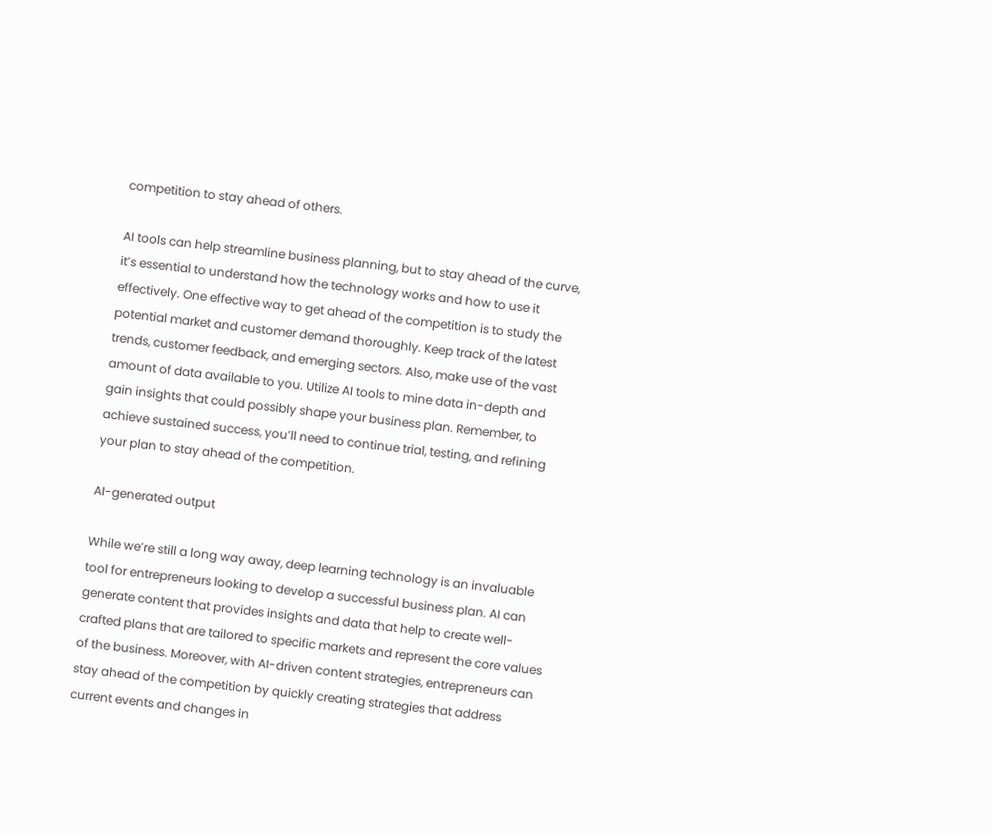competition to stay ahead of others.

AI tools can help streamline business planning, but to stay ahead of the curve, it’s essential to understand how the technology works and how to use it effectively. One effective way to get ahead of the competition is to study the potential market and customer demand thoroughly. Keep track of the latest trends, customer feedback, and emerging sectors. Also, make use of the vast amount of data available to you. Utilize AI tools to mine data in-depth and gain insights that could possibly shape your business plan. Remember, to achieve sustained success, you’ll need to continue trial, testing, and refining your plan to stay ahead of the competition.

AI-generated output

While we’re still a long way away, deep learning technology is an invaluable tool for entrepreneurs looking to develop a successful business plan. AI can generate content that provides insights and data that help to create well-crafted plans that are tailored to specific markets and represent the core values of the business. Moreover, with AI-driven content strategies, entrepreneurs can stay ahead of the competition by quickly creating strategies that address current events and changes in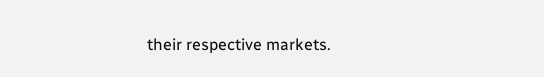their respective markets.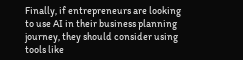Finally, if entrepreneurs are looking to use AI in their business planning journey, they should consider using tools like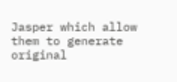Jasper which allow them to generate original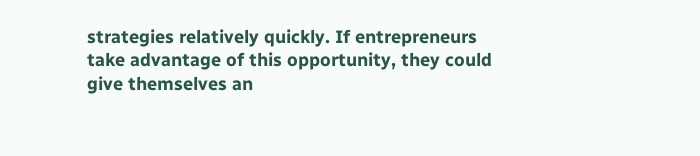strategies relatively quickly. If entrepreneurs take advantage of this opportunity, they could give themselves an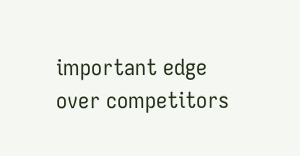important edge over competitors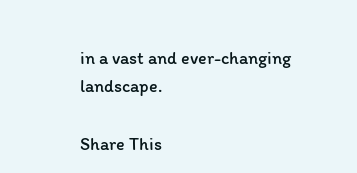in a vast and ever-changing landscape.

Share This